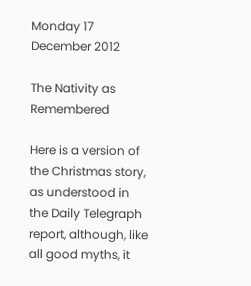Monday 17 December 2012

The Nativity as Remembered

Here is a version of the Christmas story, as understood in the Daily Telegraph report, although, like all good myths, it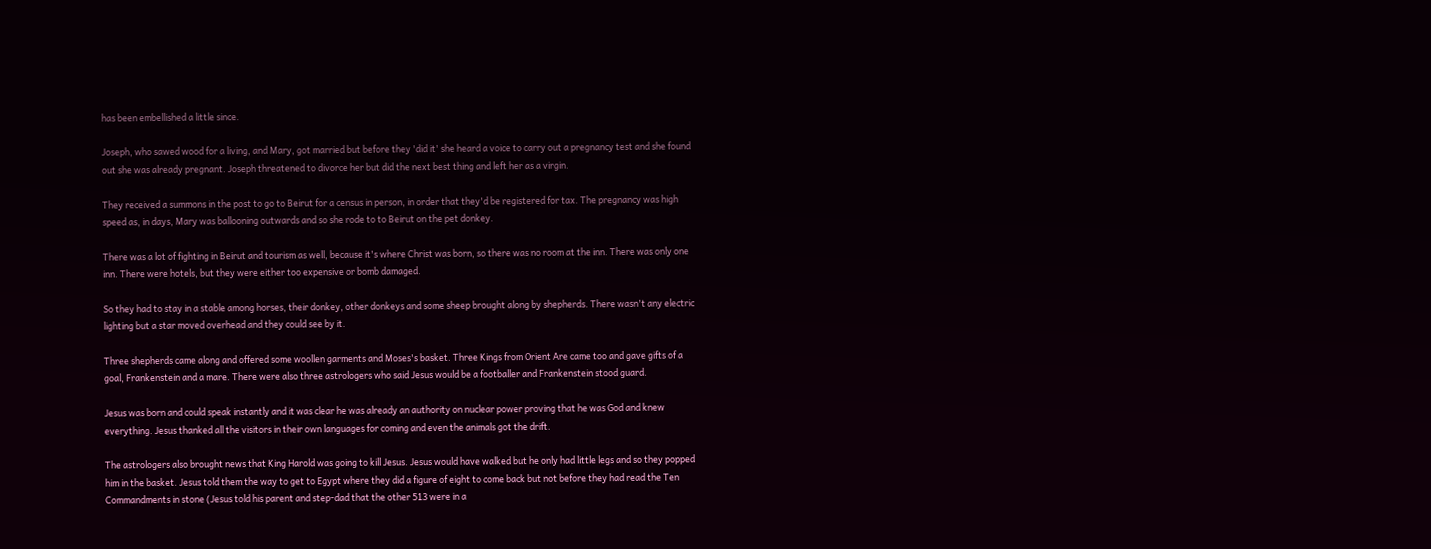has been embellished a little since.

Joseph, who sawed wood for a living, and Mary, got married but before they 'did it' she heard a voice to carry out a pregnancy test and she found out she was already pregnant. Joseph threatened to divorce her but did the next best thing and left her as a virgin.

They received a summons in the post to go to Beirut for a census in person, in order that they'd be registered for tax. The pregnancy was high speed as, in days, Mary was ballooning outwards and so she rode to to Beirut on the pet donkey.

There was a lot of fighting in Beirut and tourism as well, because it's where Christ was born, so there was no room at the inn. There was only one inn. There were hotels, but they were either too expensive or bomb damaged.

So they had to stay in a stable among horses, their donkey, other donkeys and some sheep brought along by shepherds. There wasn't any electric lighting but a star moved overhead and they could see by it.

Three shepherds came along and offered some woollen garments and Moses's basket. Three Kings from Orient Are came too and gave gifts of a goal, Frankenstein and a mare. There were also three astrologers who said Jesus would be a footballer and Frankenstein stood guard.

Jesus was born and could speak instantly and it was clear he was already an authority on nuclear power proving that he was God and knew everything. Jesus thanked all the visitors in their own languages for coming and even the animals got the drift.

The astrologers also brought news that King Harold was going to kill Jesus. Jesus would have walked but he only had little legs and so they popped him in the basket. Jesus told them the way to get to Egypt where they did a figure of eight to come back but not before they had read the Ten Commandments in stone (Jesus told his parent and step-dad that the other 513 were in a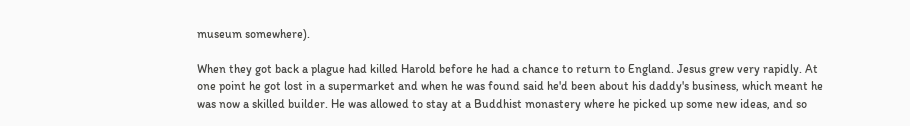museum somewhere).

When they got back a plague had killed Harold before he had a chance to return to England. Jesus grew very rapidly. At one point he got lost in a supermarket and when he was found said he'd been about his daddy's business, which meant he was now a skilled builder. He was allowed to stay at a Buddhist monastery where he picked up some new ideas, and so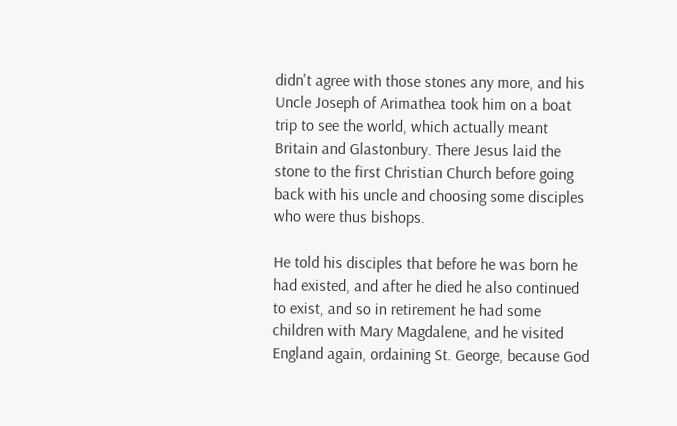didn't agree with those stones any more, and his Uncle Joseph of Arimathea took him on a boat trip to see the world, which actually meant Britain and Glastonbury. There Jesus laid the stone to the first Christian Church before going back with his uncle and choosing some disciples who were thus bishops.

He told his disciples that before he was born he had existed, and after he died he also continued to exist, and so in retirement he had some children with Mary Magdalene, and he visited England again, ordaining St. George, because God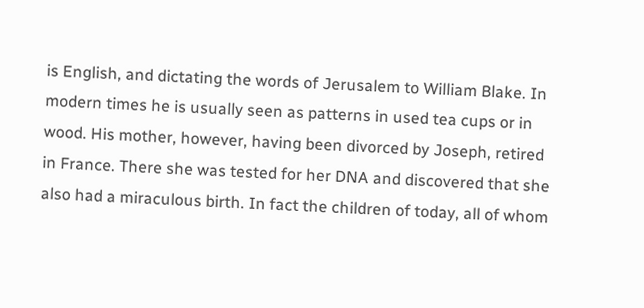is English, and dictating the words of Jerusalem to William Blake. In modern times he is usually seen as patterns in used tea cups or in wood. His mother, however, having been divorced by Joseph, retired in France. There she was tested for her DNA and discovered that she also had a miraculous birth. In fact the children of today, all of whom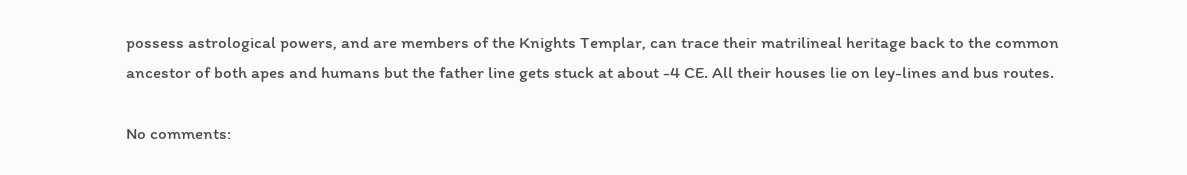possess astrological powers, and are members of the Knights Templar, can trace their matrilineal heritage back to the common ancestor of both apes and humans but the father line gets stuck at about -4 CE. All their houses lie on ley-lines and bus routes.

No comments: